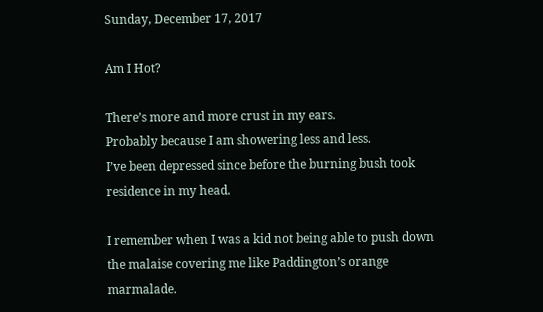Sunday, December 17, 2017

Am I Hot?

There’s more and more crust in my ears.
Probably because I am showering less and less.
I’ve been depressed since before the burning bush took residence in my head.

I remember when I was a kid not being able to push down the malaise covering me like Paddington’s orange marmalade.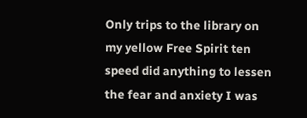Only trips to the library on my yellow Free Spirit ten speed did anything to lessen the fear and anxiety I was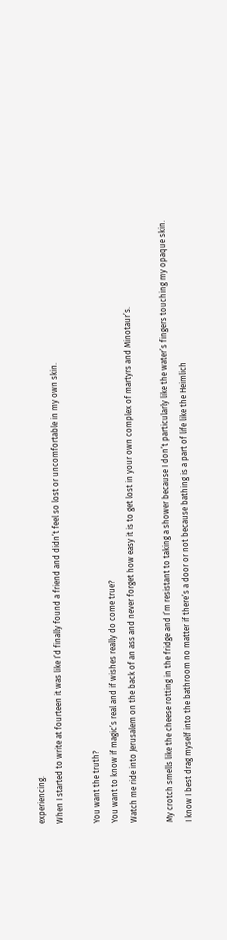experiencing.
When I started to write at fourteen it was like I’d finally found a friend and didn’t feel so lost or uncomfortable in my own skin.

You want the truth?
You want to know if magic’s real and if wishes really do come true?
Watch me ride into Jerusalem on the back of an ass and never forget how easy it is to get lost in your own complex of martyrs and Minotaur’s.

My crotch smells like the cheese rotting in the fridge and I’m resistant to taking a shower because I don’t particularly like the water’s fingers touching my opaque skin.
I know I best drag myself into the bathroom no matter if there’s a door or not because bathing is a part of life like the Heimlich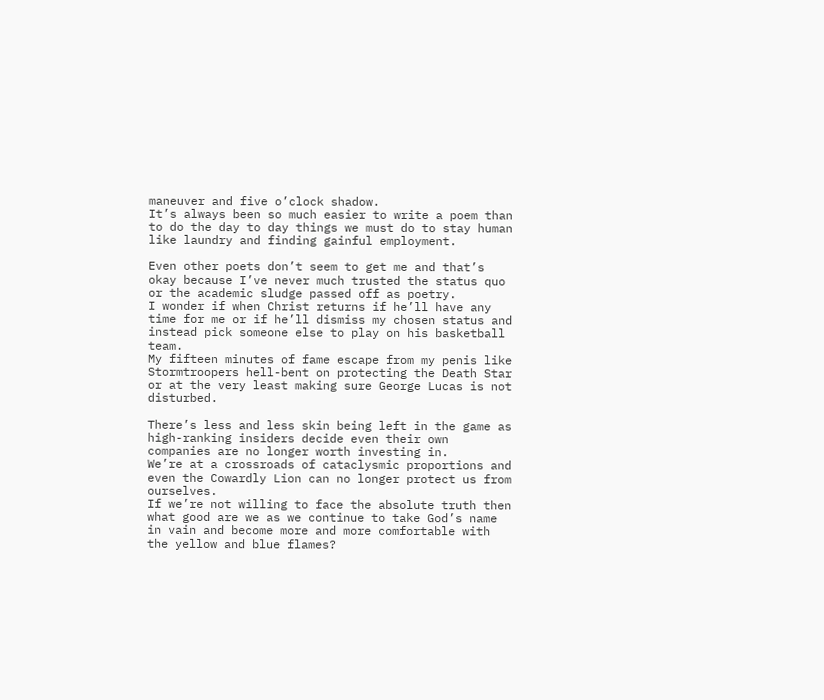maneuver and five o’clock shadow.
It’s always been so much easier to write a poem than to do the day to day things we must do to stay human like laundry and finding gainful employment.

Even other poets don’t seem to get me and that’s okay because I’ve never much trusted the status quo or the academic sludge passed off as poetry.
I wonder if when Christ returns if he’ll have any time for me or if he’ll dismiss my chosen status and instead pick someone else to play on his basketball team.
My fifteen minutes of fame escape from my penis like Stormtroopers hell-bent on protecting the Death Star or at the very least making sure George Lucas is not disturbed.

There’s less and less skin being left in the game as high-ranking insiders decide even their own companies are no longer worth investing in.
We’re at a crossroads of cataclysmic proportions and even the Cowardly Lion can no longer protect us from ourselves.
If we’re not willing to face the absolute truth then what good are we as we continue to take God’s name in vain and become more and more comfortable with the yellow and blue flames?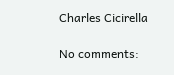Charles Cicirella

No comments: